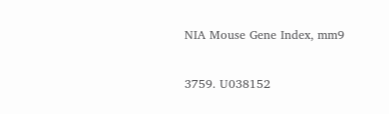NIA Mouse Gene Index, mm9

3759. U038152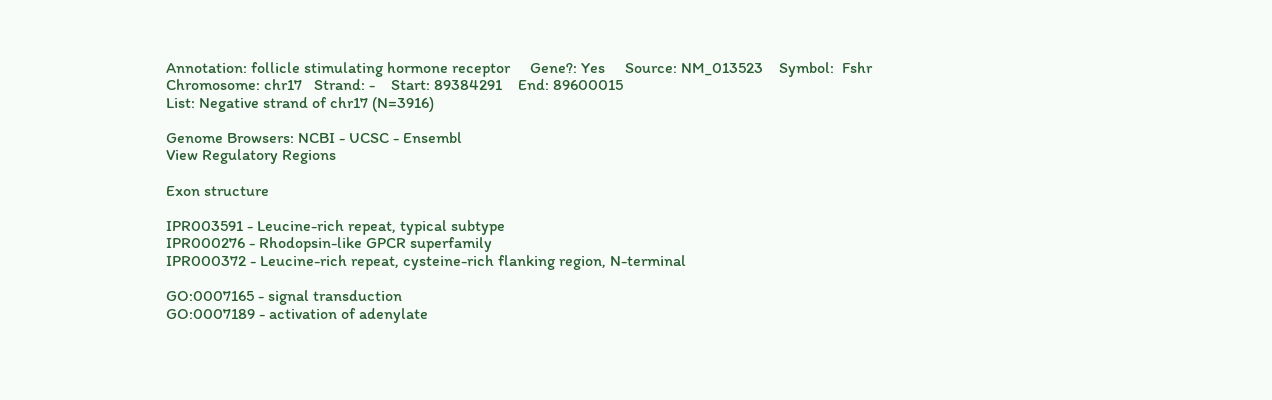Annotation: follicle stimulating hormone receptor     Gene?: Yes     Source: NM_013523    Symbol:  Fshr
Chromosome: chr17   Strand: -    Start: 89384291    End: 89600015
List: Negative strand of chr17 (N=3916)

Genome Browsers: NCBI - UCSC - Ensembl
View Regulatory Regions

Exon structure

IPR003591 - Leucine-rich repeat, typical subtype
IPR000276 - Rhodopsin-like GPCR superfamily
IPR000372 - Leucine-rich repeat, cysteine-rich flanking region, N-terminal

GO:0007165 - signal transduction
GO:0007189 - activation of adenylate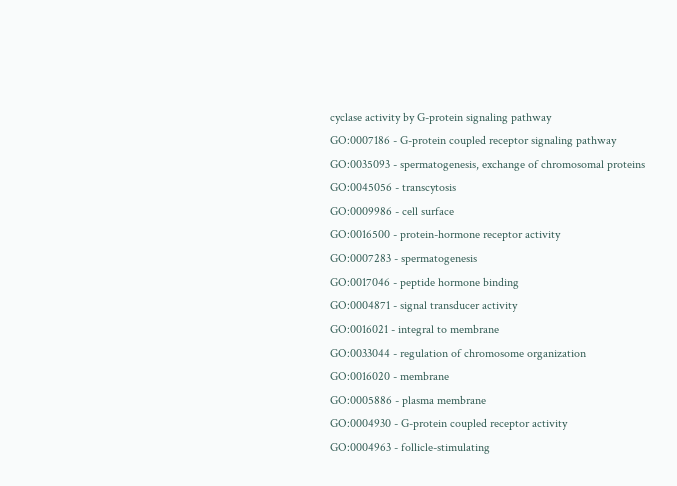cyclase activity by G-protein signaling pathway
GO:0007186 - G-protein coupled receptor signaling pathway
GO:0035093 - spermatogenesis, exchange of chromosomal proteins
GO:0045056 - transcytosis
GO:0009986 - cell surface
GO:0016500 - protein-hormone receptor activity
GO:0007283 - spermatogenesis
GO:0017046 - peptide hormone binding
GO:0004871 - signal transducer activity
GO:0016021 - integral to membrane
GO:0033044 - regulation of chromosome organization
GO:0016020 - membrane
GO:0005886 - plasma membrane
GO:0004930 - G-protein coupled receptor activity
GO:0004963 - follicle-stimulating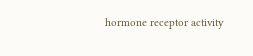hormone receptor activity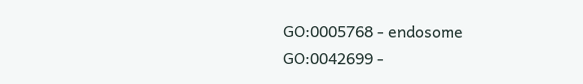GO:0005768 - endosome
GO:0042699 -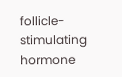follicle-stimulating hormone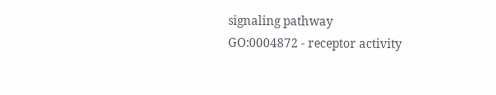signaling pathway
GO:0004872 - receptor activity